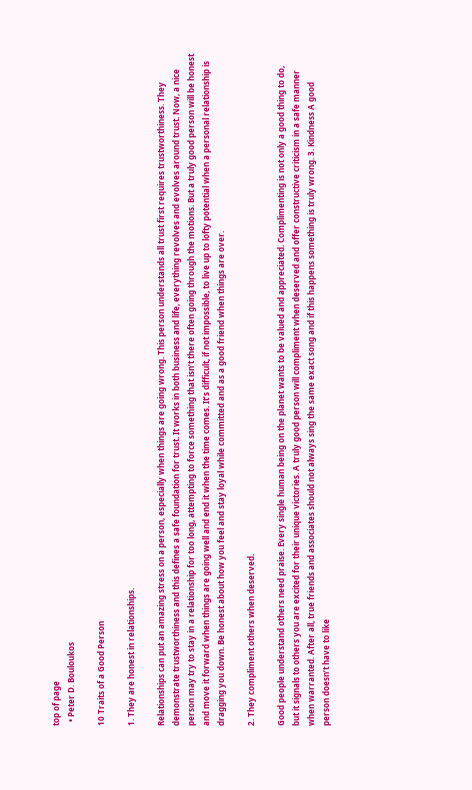top of page
  • Peter D. Bouloukos

10 Traits of a Good Person

1. They are honest in relationships.

Relationships can put an amazing stress on a person, especially when things are going wrong. This person understands all trust first requires trustworthiness. They demonstrate trustworthiness and this defines a safe foundation for trust. It works in both business and life, everything revolves and evolves around trust. Now, a nice person may try to stay in a relationship for too long, attempting to force something that isn’t there often going through the motions. But a truly good person will be honest and move it forward when things are going well and end it when the time comes. It’s difficult, if not impossible, to live up to lofty potential when a personal relationship is dragging you down. Be honest about how you feel and stay loyal while committed and as a good friend when things are over.

2. They compliment others when deserved.

Good people understand others need praise. Every single human being on the planet wants to be valued and appreciated. Complimenting is not only a good thing to do, but it signals to others you are excited for their unique victories. A truly good person will compliment when deserved and offer constructive criticism in a safe manner when warranted. After all, true friends and associates should not always sing the same exact song and if this happens something is truly wrong. 3. Kindness A good person doesn’t have to like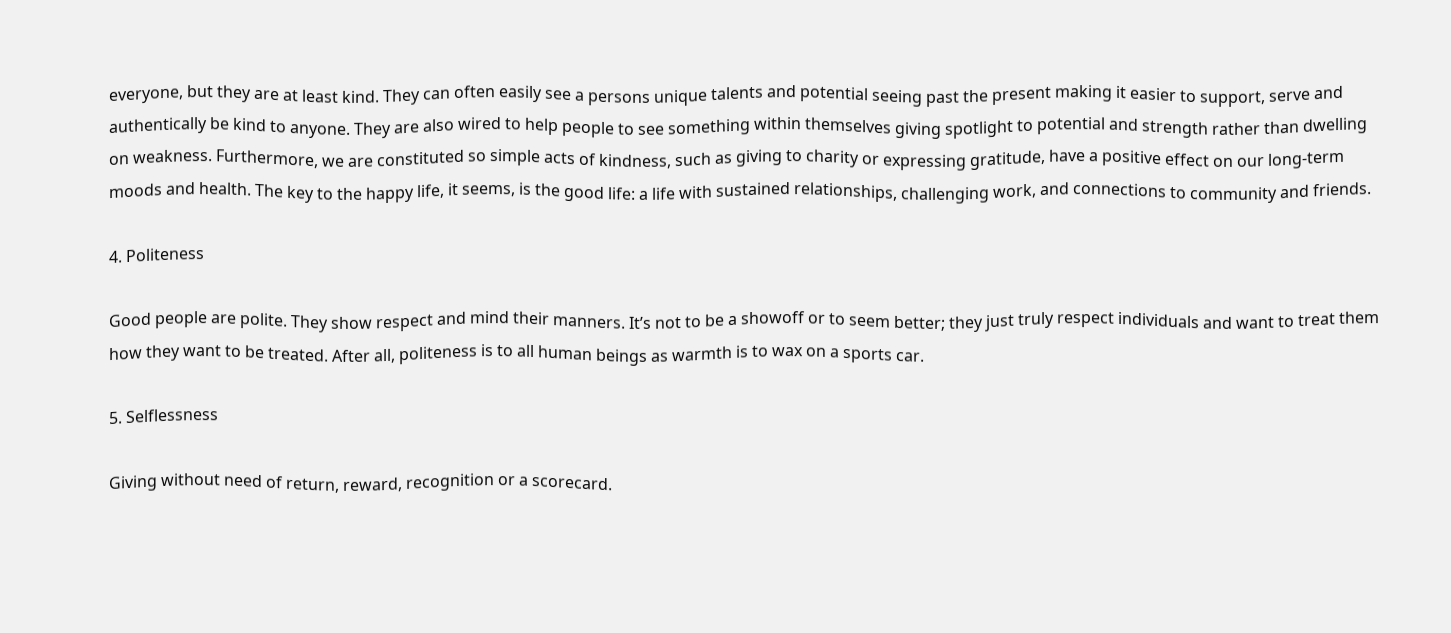everyone, but they are at least kind. They can often easily see a persons unique talents and potential seeing past the present making it easier to support, serve and authentically be kind to anyone. They are also wired to help people to see something within themselves giving spotlight to potential and strength rather than dwelling on weakness. Furthermore, we are constituted so simple acts of kindness, such as giving to charity or expressing gratitude, have a positive effect on our long-term moods and health. The key to the happy life, it seems, is the good life: a life with sustained relationships, challenging work, and connections to community and friends.

4. Politeness

Good people are polite. They show respect and mind their manners. It’s not to be a showoff or to seem better; they just truly respect individuals and want to treat them how they want to be treated. After all, politeness is to all human beings as warmth is to wax on a sports car.

5. Selflessness

Giving without need of return, reward, recognition or a scorecard.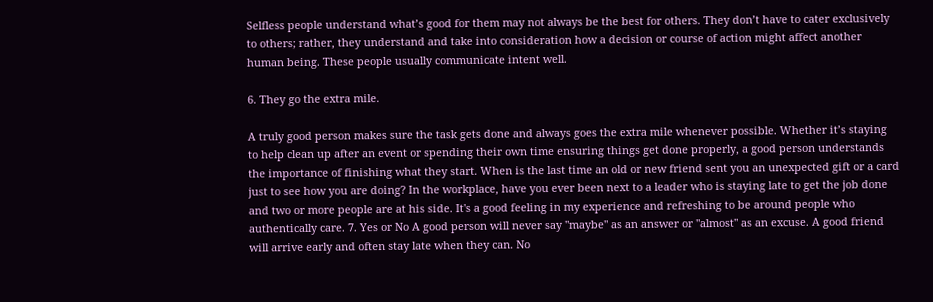Selfless people understand what’s good for them may not always be the best for others. They don’t have to cater exclusively to others; rather, they understand and take into consideration how a decision or course of action might affect another human being. These people usually communicate intent well.

6. They go the extra mile.

A truly good person makes sure the task gets done and always goes the extra mile whenever possible. Whether it’s staying to help clean up after an event or spending their own time ensuring things get done properly, a good person understands the importance of finishing what they start. When is the last time an old or new friend sent you an unexpected gift or a card just to see how you are doing? In the workplace, have you ever been next to a leader who is staying late to get the job done and two or more people are at his side. It's a good feeling in my experience and refreshing to be around people who authentically care. 7. Yes or No A good person will never say "maybe" as an answer or "almost" as an excuse. A good friend will arrive early and often stay late when they can. No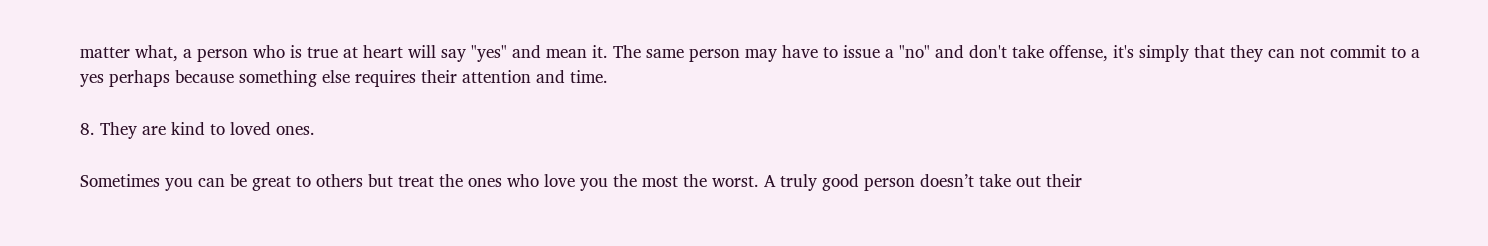matter what, a person who is true at heart will say "yes" and mean it. The same person may have to issue a "no" and don't take offense, it's simply that they can not commit to a yes perhaps because something else requires their attention and time.

8. They are kind to loved ones.

Sometimes you can be great to others but treat the ones who love you the most the worst. A truly good person doesn’t take out their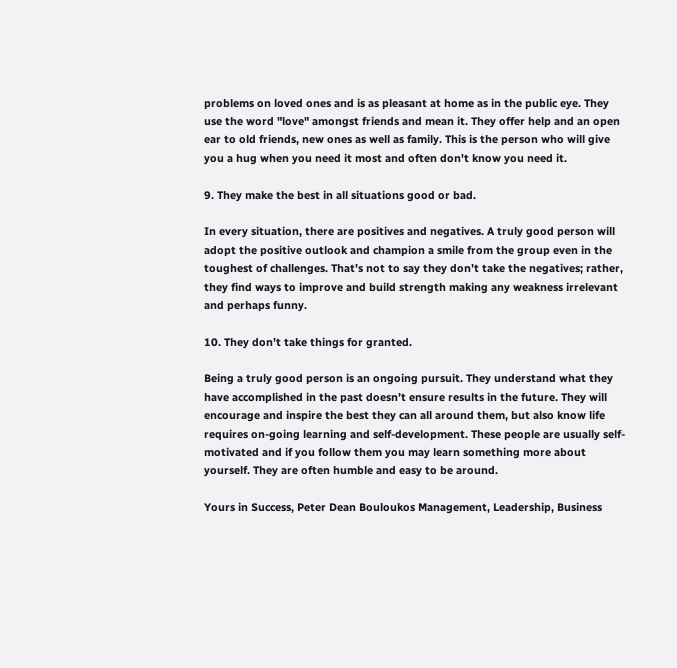problems on loved ones and is as pleasant at home as in the public eye. They use the word "love" amongst friends and mean it. They offer help and an open ear to old friends, new ones as well as family. This is the person who will give you a hug when you need it most and often don't know you need it.

9. They make the best in all situations good or bad.

In every situation, there are positives and negatives. A truly good person will adopt the positive outlook and champion a smile from the group even in the toughest of challenges. That’s not to say they don’t take the negatives; rather, they find ways to improve and build strength making any weakness irrelevant and perhaps funny.

10. They don’t take things for granted.

Being a truly good person is an ongoing pursuit. They understand what they have accomplished in the past doesn’t ensure results in the future. They will encourage and inspire the best they can all around them, but also know life requires on-going learning and self-development. These people are usually self-motivated and if you follow them you may learn something more about yourself. They are often humble and easy to be around.

Yours in Success, Peter Dean Bouloukos Management, Leadership, Business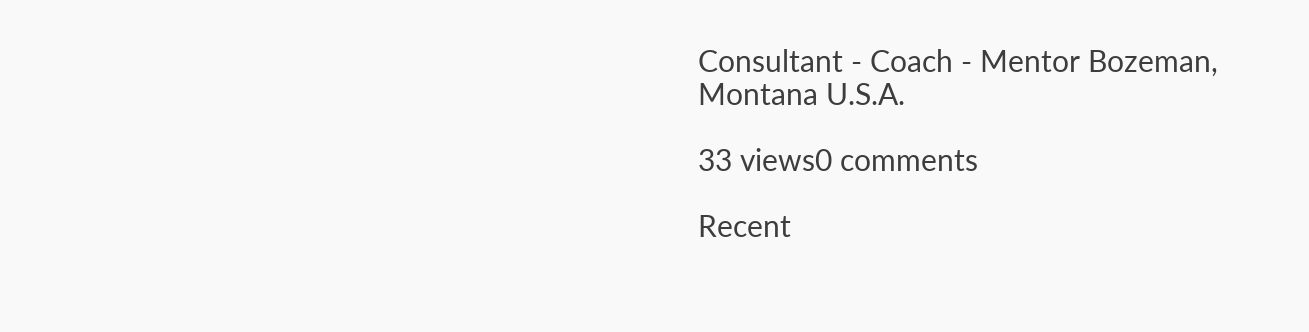Consultant - Coach - Mentor Bozeman, Montana U.S.A.

33 views0 comments

Recent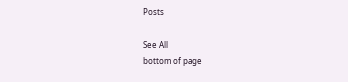Posts

See All
bottom of page